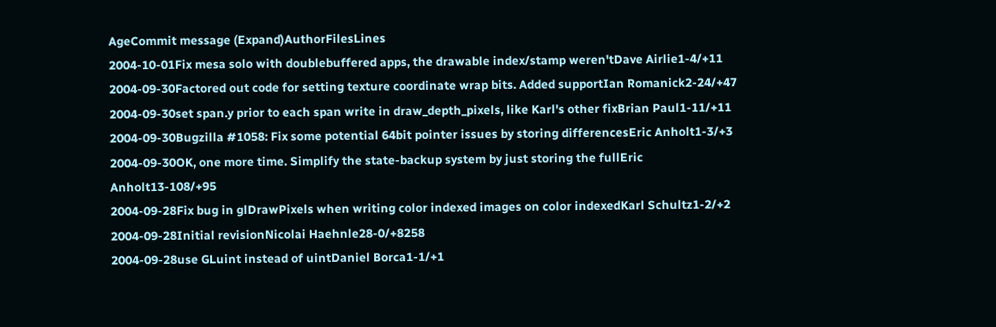AgeCommit message (Expand)AuthorFilesLines
2004-10-01Fix mesa solo with doublebuffered apps, the drawable index/stamp weren'tDave Airlie1-4/+11
2004-09-30Factored out code for setting texture coordinate wrap bits. Added supportIan Romanick2-24/+47
2004-09-30set span.y prior to each span write in draw_depth_pixels, like Karl's other fixBrian Paul1-11/+11
2004-09-30Bugzilla #1058: Fix some potential 64bit pointer issues by storing differencesEric Anholt1-3/+3
2004-09-30OK, one more time. Simplify the state-backup system by just storing the fullEric Anholt13-108/+95
2004-09-28Fix bug in glDrawPixels when writing color indexed images on color indexedKarl Schultz1-2/+2
2004-09-28Initial revisionNicolai Haehnle28-0/+8258
2004-09-28use GLuint instead of uintDaniel Borca1-1/+1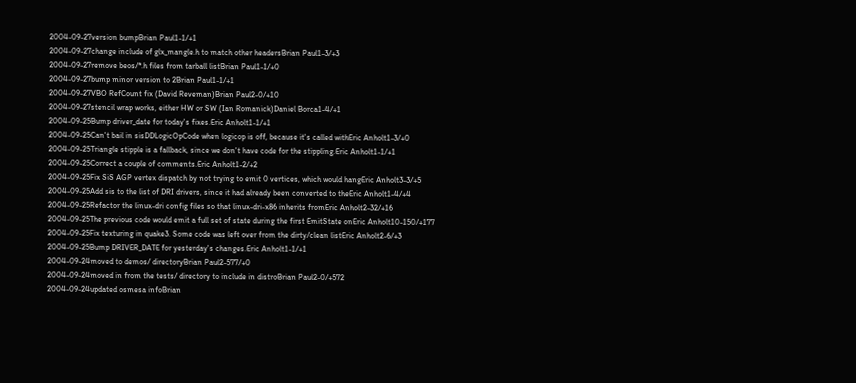2004-09-27version bumpBrian Paul1-1/+1
2004-09-27change include of glx_mangle.h to match other headersBrian Paul1-3/+3
2004-09-27remove beos/*.h files from tarball listBrian Paul1-1/+0
2004-09-27bump minor version to 2Brian Paul1-1/+1
2004-09-27VBO RefCount fix (David Reveman)Brian Paul2-0/+10
2004-09-27stencil wrap works, either HW or SW (Ian Romanick)Daniel Borca1-4/+1
2004-09-25Bump driver_date for today's fixes.Eric Anholt1-1/+1
2004-09-25Can't bail in sisDDLogicOpCode when logicop is off, because it's called withEric Anholt1-3/+0
2004-09-25Triangle stipple is a fallback, since we don't have code for the stippling.Eric Anholt1-1/+1
2004-09-25Correct a couple of comments.Eric Anholt1-2/+2
2004-09-25Fix SiS AGP vertex dispatch by not trying to emit 0 vertices, which would hangEric Anholt3-3/+5
2004-09-25Add sis to the list of DRI drivers, since it had already been converted to theEric Anholt1-4/+4
2004-09-25Refactor the linux-dri config files so that linux-dri-x86 inherits fromEric Anholt2-32/+16
2004-09-25The previous code would emit a full set of state during the first EmitState onEric Anholt10-150/+177
2004-09-25Fix texturing in quake3. Some code was left over from the dirty/clean listEric Anholt2-6/+3
2004-09-25Bump DRIVER_DATE for yesterday's changes.Eric Anholt1-1/+1
2004-09-24moved to demos/ directoryBrian Paul2-577/+0
2004-09-24moved in from the tests/ directory to include in distroBrian Paul2-0/+572
2004-09-24updated osmesa infoBrian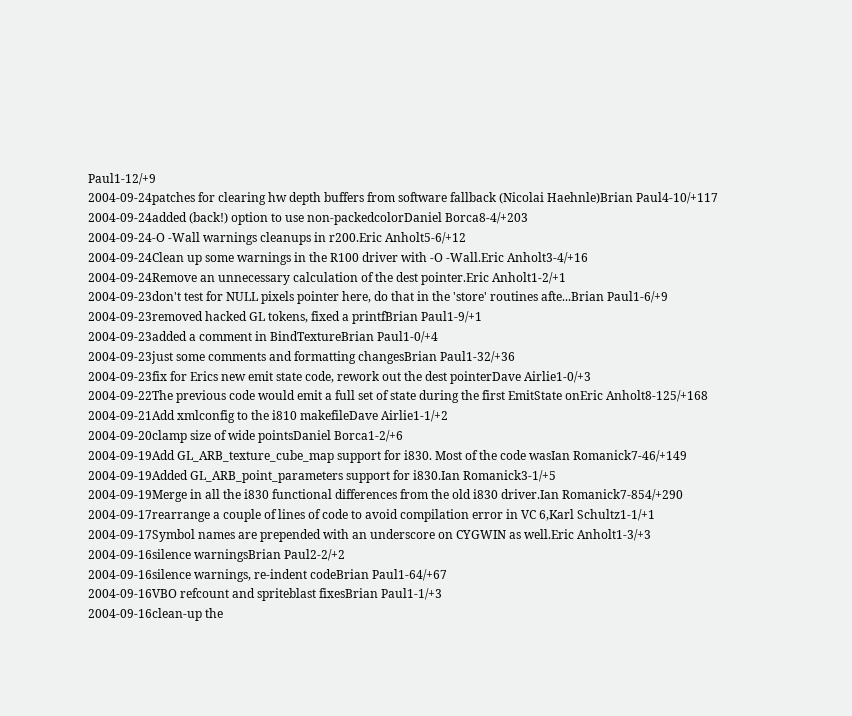Paul1-12/+9
2004-09-24patches for clearing hw depth buffers from software fallback (Nicolai Haehnle)Brian Paul4-10/+117
2004-09-24added (back!) option to use non-packedcolorDaniel Borca8-4/+203
2004-09-24-O -Wall warnings cleanups in r200.Eric Anholt5-6/+12
2004-09-24Clean up some warnings in the R100 driver with -O -Wall.Eric Anholt3-4/+16
2004-09-24Remove an unnecessary calculation of the dest pointer.Eric Anholt1-2/+1
2004-09-23don't test for NULL pixels pointer here, do that in the 'store' routines afte...Brian Paul1-6/+9
2004-09-23removed hacked GL tokens, fixed a printfBrian Paul1-9/+1
2004-09-23added a comment in BindTextureBrian Paul1-0/+4
2004-09-23just some comments and formatting changesBrian Paul1-32/+36
2004-09-23fix for Erics new emit state code, rework out the dest pointerDave Airlie1-0/+3
2004-09-22The previous code would emit a full set of state during the first EmitState onEric Anholt8-125/+168
2004-09-21Add xmlconfig to the i810 makefileDave Airlie1-1/+2
2004-09-20clamp size of wide pointsDaniel Borca1-2/+6
2004-09-19Add GL_ARB_texture_cube_map support for i830. Most of the code wasIan Romanick7-46/+149
2004-09-19Added GL_ARB_point_parameters support for i830.Ian Romanick3-1/+5
2004-09-19Merge in all the i830 functional differences from the old i830 driver.Ian Romanick7-854/+290
2004-09-17rearrange a couple of lines of code to avoid compilation error in VC 6,Karl Schultz1-1/+1
2004-09-17Symbol names are prepended with an underscore on CYGWIN as well.Eric Anholt1-3/+3
2004-09-16silence warningsBrian Paul2-2/+2
2004-09-16silence warnings, re-indent codeBrian Paul1-64/+67
2004-09-16VBO refcount and spriteblast fixesBrian Paul1-1/+3
2004-09-16clean-up the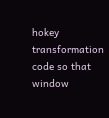hokey transformation code so that window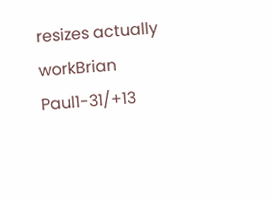resizes actually workBrian Paul1-31/+13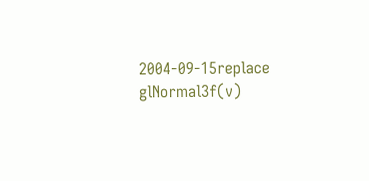2004-09-15replace glNormal3f(v)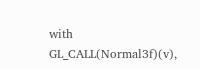with GL_CALL(Normal3f)(v),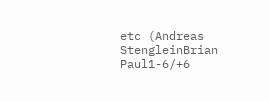etc (Andreas StengleinBrian Paul1-6/+6